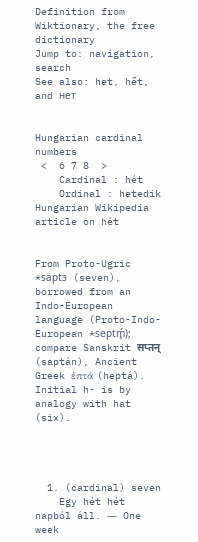Definition from Wiktionary, the free dictionary
Jump to: navigation, search
See also: het, hết, and нет


Hungarian cardinal numbers
 <  6 7 8  >
    Cardinal : hét
    Ordinal : hetedik
Hungarian Wikipedia article on hét


From Proto-Ugric *säptɜ (seven), borrowed from an Indo-European language (Proto-Indo-European *septḿ̥); compare Sanskrit सप्तन् (saptán), Ancient Greek ἑπτά (heptá). Initial h- is by analogy with hat (six).




  1. (cardinal) seven
    Egy hét hét napból áll. ― One week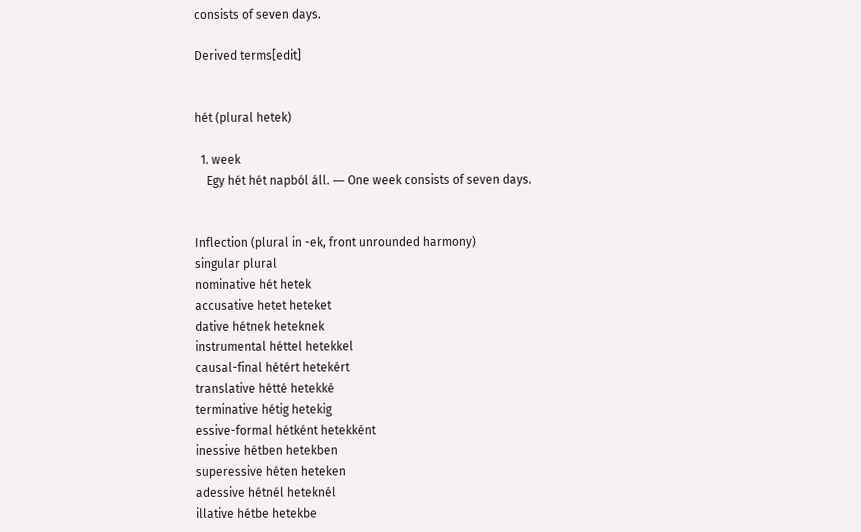consists of seven days.

Derived terms[edit]


hét (plural hetek)

  1. week
    Egy hét hét napból áll. ― One week consists of seven days.


Inflection (plural in -ek, front unrounded harmony)
singular plural
nominative hét hetek
accusative hetet heteket
dative hétnek heteknek
instrumental héttel hetekkel
causal-final hétért hetekért
translative hétté hetekké
terminative hétig hetekig
essive-formal hétként hetekként
inessive hétben hetekben
superessive héten heteken
adessive hétnél heteknél
illative hétbe hetekbe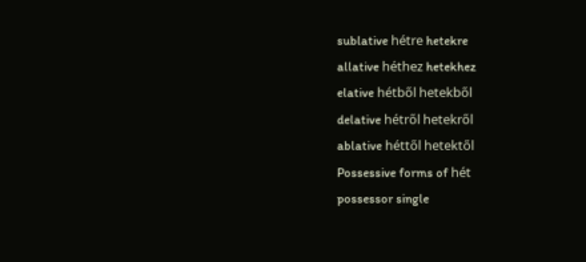sublative hétre hetekre
allative héthez hetekhez
elative hétből hetekből
delative hétről hetekről
ablative héttől hetektől
Possessive forms of hét
possessor single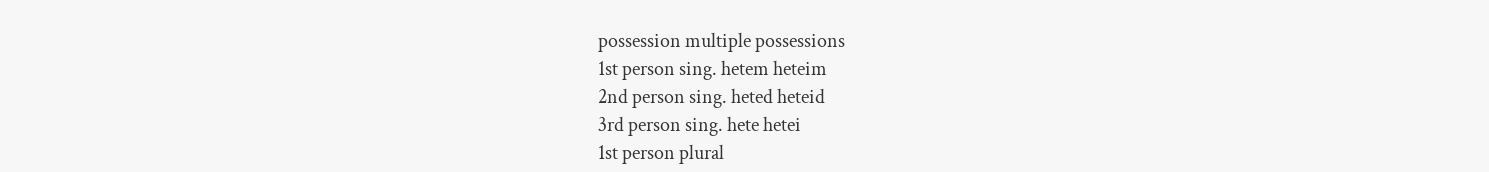possession multiple possessions
1st person sing. hetem heteim
2nd person sing. heted heteid
3rd person sing. hete hetei
1st person plural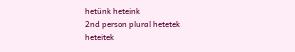hetünk heteink
2nd person plural hetetek heteitek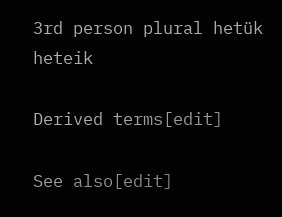3rd person plural hetük heteik

Derived terms[edit]

See also[edit]